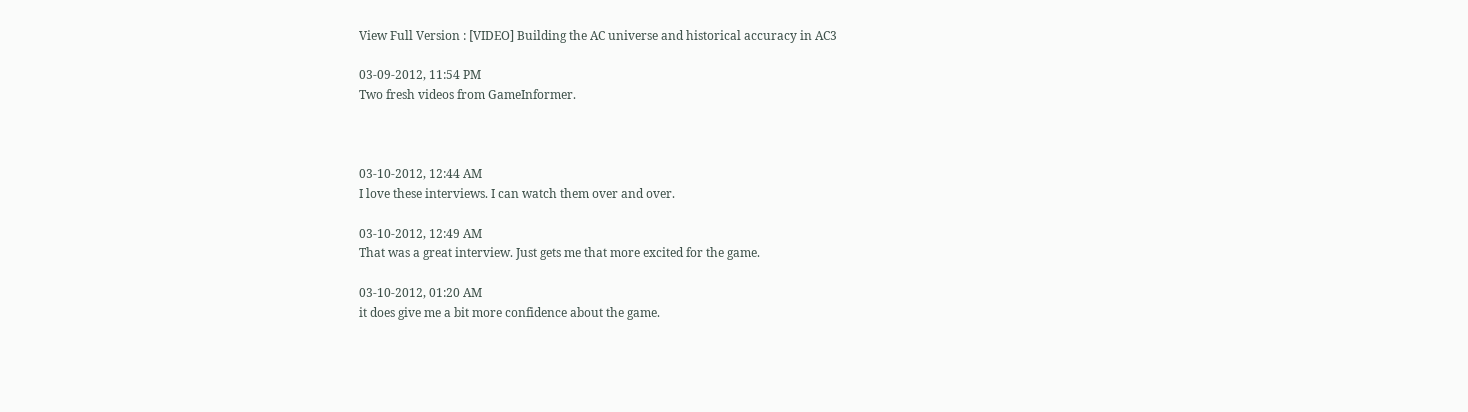View Full Version : [VIDEO] Building the AC universe and historical accuracy in AC3

03-09-2012, 11:54 PM
Two fresh videos from GameInformer.



03-10-2012, 12:44 AM
I love these interviews. I can watch them over and over.

03-10-2012, 12:49 AM
That was a great interview. Just gets me that more excited for the game.

03-10-2012, 01:20 AM
it does give me a bit more confidence about the game.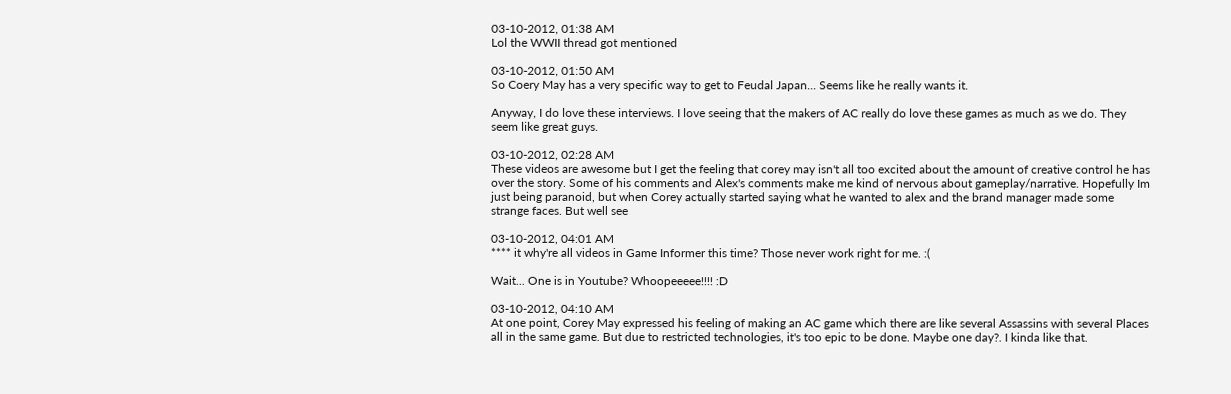03-10-2012, 01:38 AM
Lol the WWII thread got mentioned

03-10-2012, 01:50 AM
So Coery May has a very specific way to get to Feudal Japan... Seems like he really wants it.

Anyway, I do love these interviews. I love seeing that the makers of AC really do love these games as much as we do. They seem like great guys.

03-10-2012, 02:28 AM
These videos are awesome but I get the feeling that corey may isn't all too excited about the amount of creative control he has over the story. Some of his comments and Alex's comments make me kind of nervous about gameplay/narrative. Hopefully Im just being paranoid, but when Corey actually started saying what he wanted to alex and the brand manager made some strange faces. But well see

03-10-2012, 04:01 AM
**** it why're all videos in Game Informer this time? Those never work right for me. :(

Wait... One is in Youtube? Whoopeeeee!!!! :D

03-10-2012, 04:10 AM
At one point, Corey May expressed his feeling of making an AC game which there are like several Assassins with several Places all in the same game. But due to restricted technologies, it's too epic to be done. Maybe one day?. I kinda like that.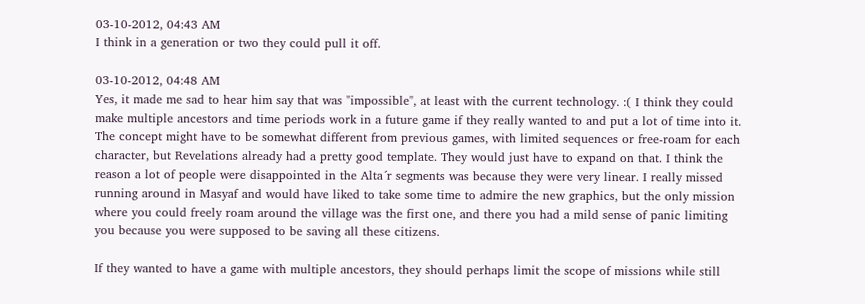03-10-2012, 04:43 AM
I think in a generation or two they could pull it off.

03-10-2012, 04:48 AM
Yes, it made me sad to hear him say that was "impossible", at least with the current technology. :( I think they could make multiple ancestors and time periods work in a future game if they really wanted to and put a lot of time into it. The concept might have to be somewhat different from previous games, with limited sequences or free-roam for each character, but Revelations already had a pretty good template. They would just have to expand on that. I think the reason a lot of people were disappointed in the Alta´r segments was because they were very linear. I really missed running around in Masyaf and would have liked to take some time to admire the new graphics, but the only mission where you could freely roam around the village was the first one, and there you had a mild sense of panic limiting you because you were supposed to be saving all these citizens.

If they wanted to have a game with multiple ancestors, they should perhaps limit the scope of missions while still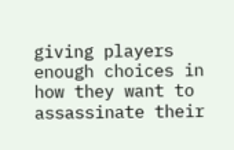giving players enough choices in how they want to assassinate their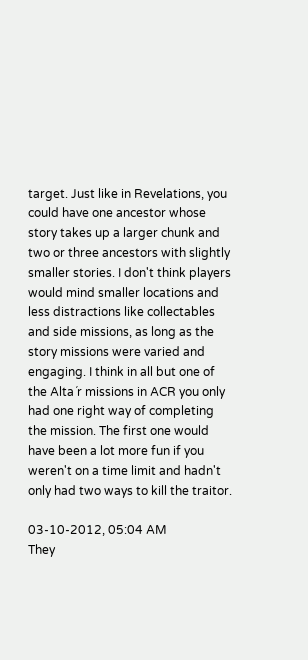target. Just like in Revelations, you could have one ancestor whose story takes up a larger chunk and two or three ancestors with slightly smaller stories. I don't think players would mind smaller locations and less distractions like collectables and side missions, as long as the story missions were varied and engaging. I think in all but one of the Alta´r missions in ACR you only had one right way of completing the mission. The first one would have been a lot more fun if you weren't on a time limit and hadn't only had two ways to kill the traitor.

03-10-2012, 05:04 AM
They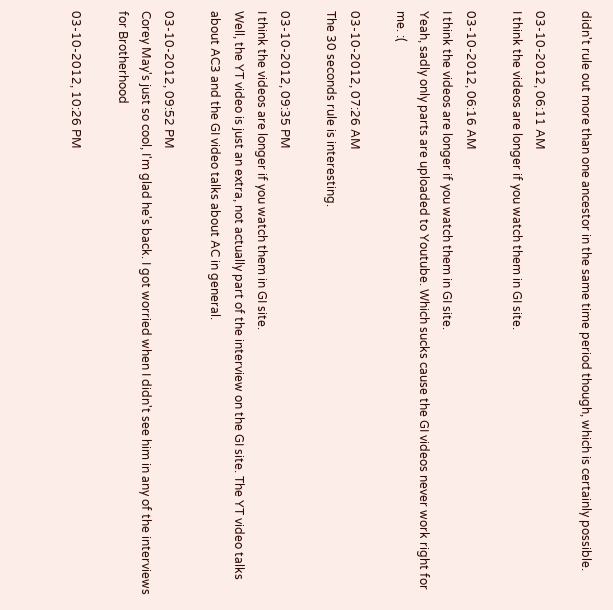didn't rule out more than one ancestor in the same time period though, which is certainly possible.

03-10-2012, 06:11 AM
I think the videos are longer if you watch them in GI site.

03-10-2012, 06:16 AM
I think the videos are longer if you watch them in GI site.
Yeah, sadly only parts are uploaded to Youtube. Which sucks cause the GI videos never work right for me. :(

03-10-2012, 07:26 AM
The 30 seconds rule is interesting.

03-10-2012, 09:35 PM
I think the videos are longer if you watch them in GI site.
Well, the YT video is just an extra, not actually part of the interview on the GI site. The YT video talks about AC3 and the GI video talks about AC in general.

03-10-2012, 09:52 PM
Corey May's just so cool, I'm glad he's back. I got worried when I didn't see him in any of the interviews for Brotherhood

03-10-2012, 10:26 PM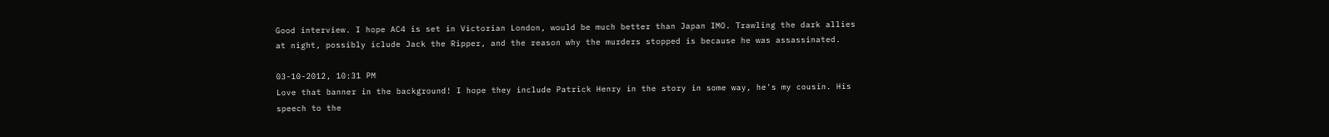Good interview. I hope AC4 is set in Victorian London, would be much better than Japan IMO. Trawling the dark allies at night, possibly iclude Jack the Ripper, and the reason why the murders stopped is because he was assassinated.

03-10-2012, 10:31 PM
Love that banner in the background! I hope they include Patrick Henry in the story in some way, he's my cousin. His speech to the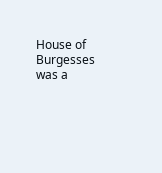House of Burgesses was a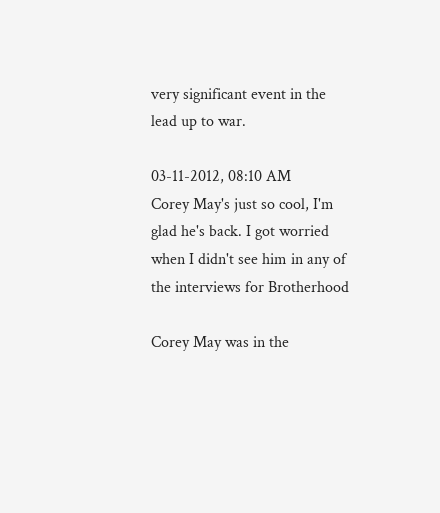very significant event in the lead up to war.

03-11-2012, 08:10 AM
Corey May's just so cool, I'm glad he's back. I got worried when I didn't see him in any of the interviews for Brotherhood

Corey May was in the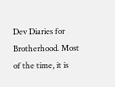Dev Diaries for Brotherhood. Most of the time, it is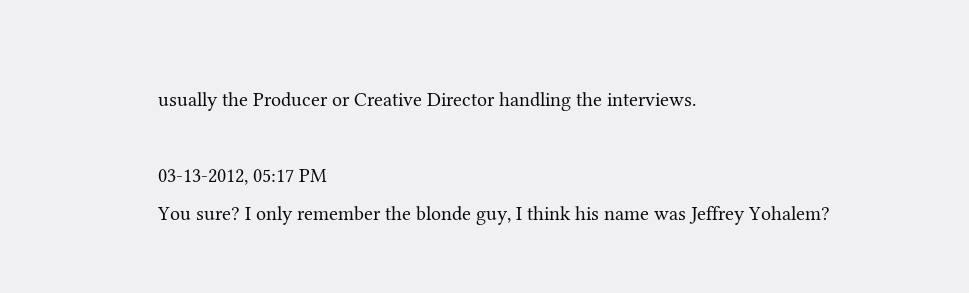usually the Producer or Creative Director handling the interviews.

03-13-2012, 05:17 PM
You sure? I only remember the blonde guy, I think his name was Jeffrey Yohalem?